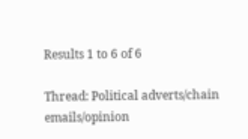Results 1 to 6 of 6

Thread: Political adverts/chain emails/opinion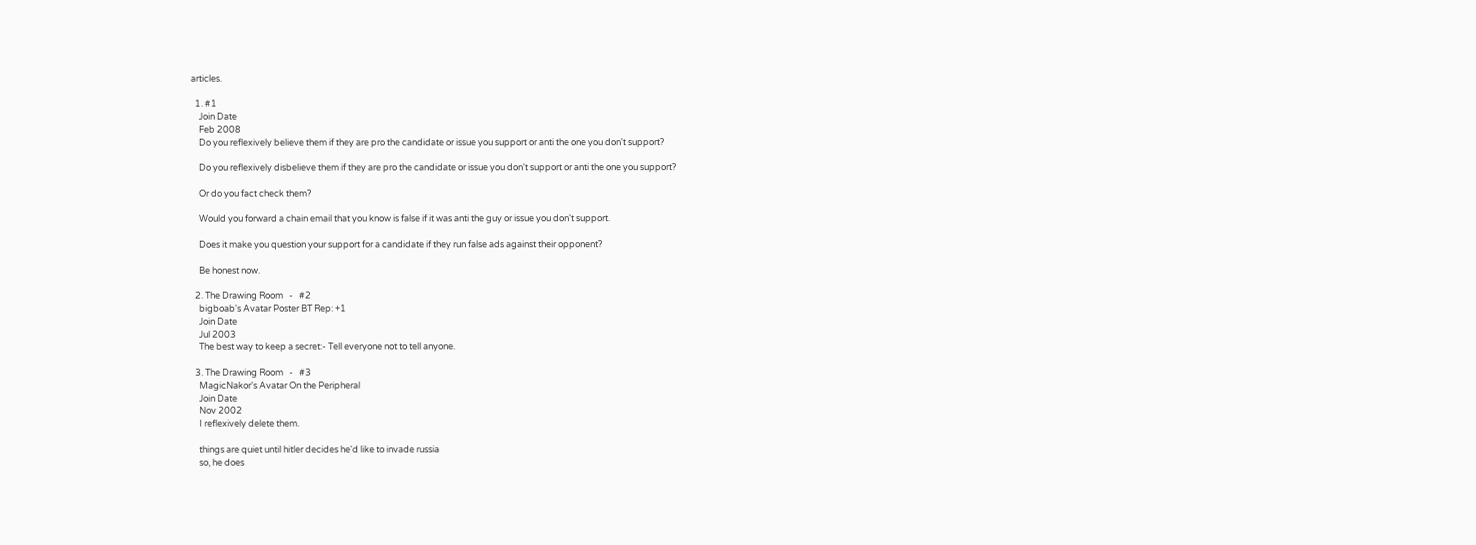articles.

  1. #1
    Join Date
    Feb 2008
    Do you reflexively believe them if they are pro the candidate or issue you support or anti the one you don't support?

    Do you reflexively disbelieve them if they are pro the candidate or issue you don't support or anti the one you support?

    Or do you fact check them?

    Would you forward a chain email that you know is false if it was anti the guy or issue you don't support.

    Does it make you question your support for a candidate if they run false ads against their opponent?

    Be honest now.

  2. The Drawing Room   -   #2
    bigboab's Avatar Poster BT Rep: +1
    Join Date
    Jul 2003
    The best way to keep a secret:- Tell everyone not to tell anyone.

  3. The Drawing Room   -   #3
    MagicNakor's Avatar On the Peripheral
    Join Date
    Nov 2002
    I reflexively delete them.

    things are quiet until hitler decides he'd like to invade russia
    so, he does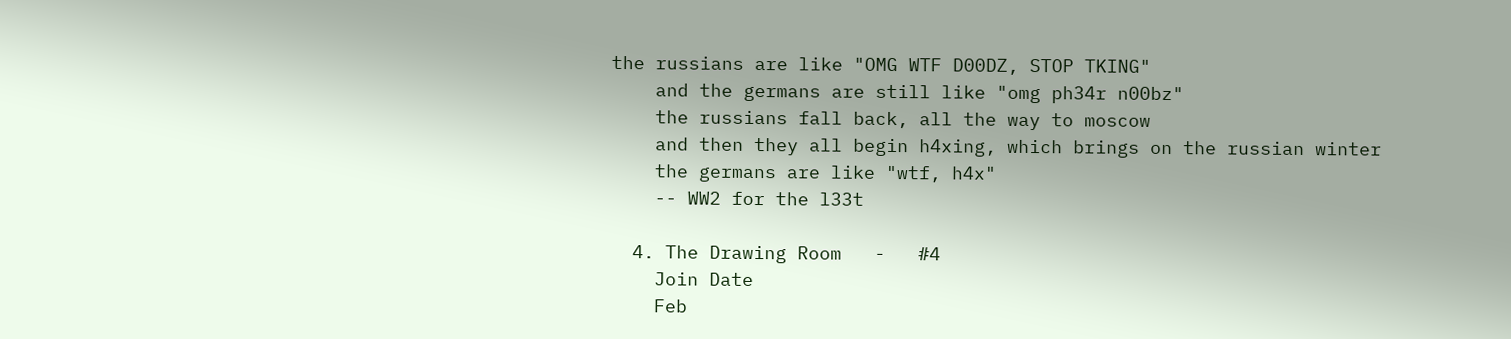the russians are like "OMG WTF D00DZ, STOP TKING"
    and the germans are still like "omg ph34r n00bz"
    the russians fall back, all the way to moscow
    and then they all begin h4xing, which brings on the russian winter
    the germans are like "wtf, h4x"
    -- WW2 for the l33t

  4. The Drawing Room   -   #4
    Join Date
    Feb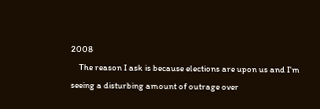2008
    The reason I ask is because elections are upon us and I'm seeing a disturbing amount of outrage over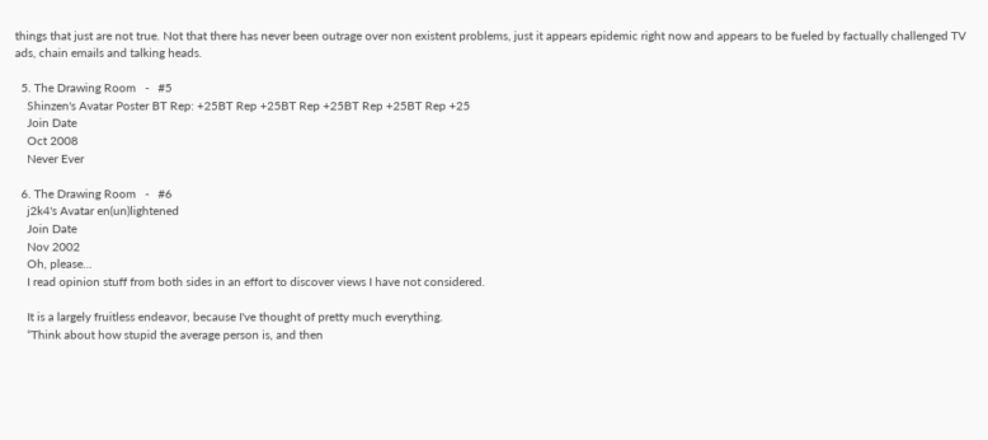things that just are not true. Not that there has never been outrage over non existent problems, just it appears epidemic right now and appears to be fueled by factually challenged TV ads, chain emails and talking heads.

  5. The Drawing Room   -   #5
    Shinzen's Avatar Poster BT Rep: +25BT Rep +25BT Rep +25BT Rep +25BT Rep +25
    Join Date
    Oct 2008
    Never Ever

  6. The Drawing Room   -   #6
    j2k4's Avatar en(un)lightened
    Join Date
    Nov 2002
    Oh, please...
    I read opinion stuff from both sides in an effort to discover views I have not considered.

    It is a largely fruitless endeavor, because I've thought of pretty much everything.
    “Think about how stupid the average person is, and then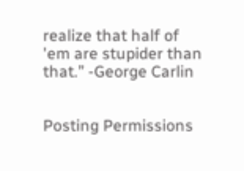realize that half of 'em are stupider than that.” -George Carlin


Posting Permissions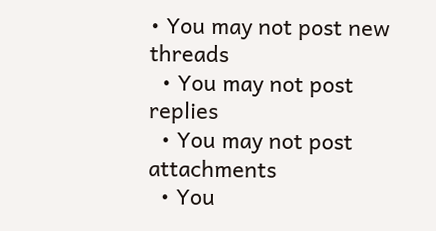• You may not post new threads
  • You may not post replies
  • You may not post attachments
  • You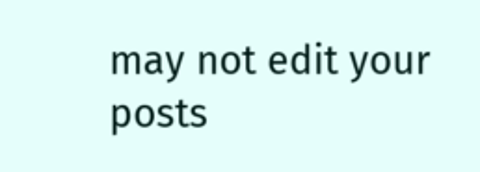may not edit your posts